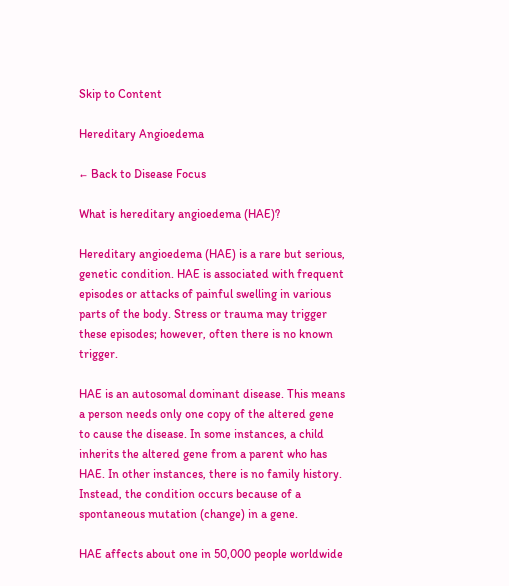Skip to Content

Hereditary Angioedema

← Back to Disease Focus

What is hereditary angioedema (HAE)?

Hereditary angioedema (HAE) is a rare but serious, genetic condition. HAE is associated with frequent episodes or attacks of painful swelling in various parts of the body. Stress or trauma may trigger these episodes; however, often there is no known trigger.

HAE is an autosomal dominant disease. This means a person needs only one copy of the altered gene to cause the disease. In some instances, a child inherits the altered gene from a parent who has HAE. In other instances, there is no family history. Instead, the condition occurs because of a spontaneous mutation (change) in a gene.

HAE affects about one in 50,000 people worldwide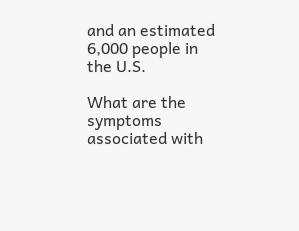and an estimated 6,000 people in the U.S.

What are the symptoms associated with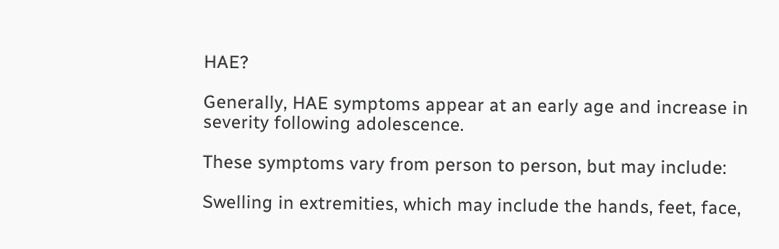HAE?

Generally, HAE symptoms appear at an early age and increase in severity following adolescence.

These symptoms vary from person to person, but may include:

Swelling in extremities, which may include the hands, feet, face,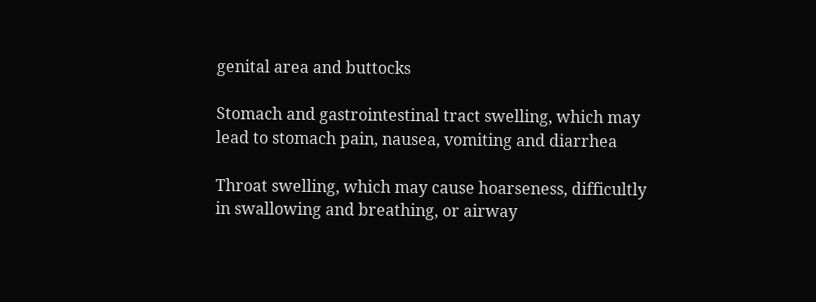genital area and buttocks

Stomach and gastrointestinal tract swelling, which may lead to stomach pain, nausea, vomiting and diarrhea

Throat swelling, which may cause hoarseness, difficultly in swallowing and breathing, or airway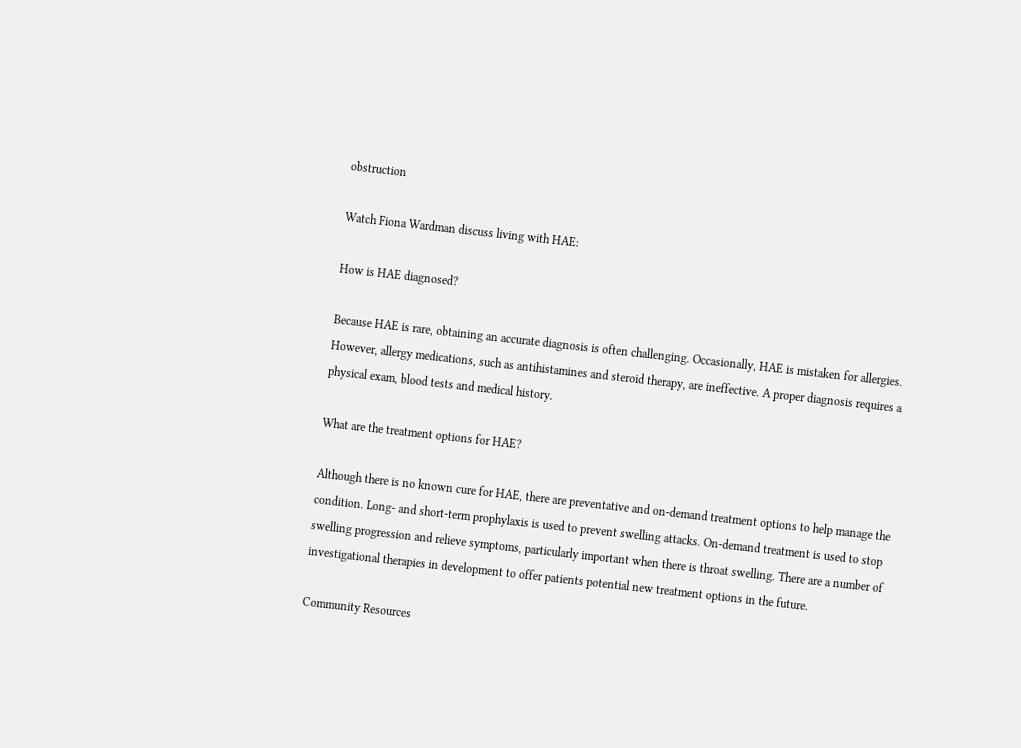obstruction

Watch Fiona Wardman discuss living with HAE:

How is HAE diagnosed?

Because HAE is rare, obtaining an accurate diagnosis is often challenging. Occasionally, HAE is mistaken for allergies. However, allergy medications, such as antihistamines and steroid therapy, are ineffective. A proper diagnosis requires a physical exam, blood tests and medical history.

What are the treatment options for HAE?

Although there is no known cure for HAE, there are preventative and on-demand treatment options to help manage the condition. Long- and short-term prophylaxis is used to prevent swelling attacks. On-demand treatment is used to stop swelling progression and relieve symptoms, particularly important when there is throat swelling. There are a number of investigational therapies in development to offer patients potential new treatment options in the future.

Community Resources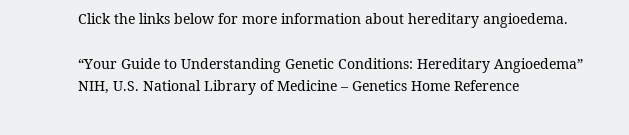Click the links below for more information about hereditary angioedema.

“Your Guide to Understanding Genetic Conditions: Hereditary Angioedema”
NIH, U.S. National Library of Medicine – Genetics Home Reference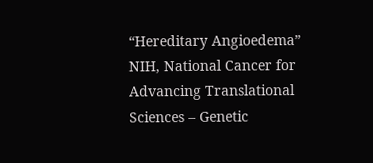“Hereditary Angioedema”
NIH, National Cancer for Advancing Translational Sciences – Genetic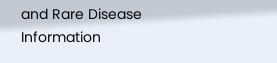and Rare Disease Information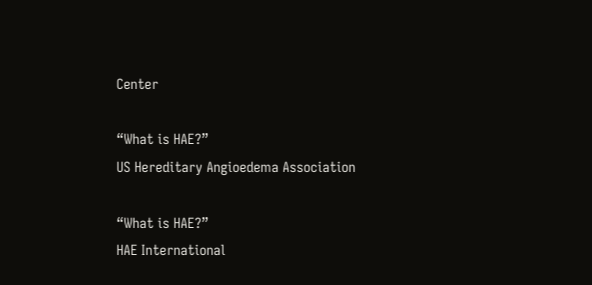Center

“What is HAE?”
US Hereditary Angioedema Association

“What is HAE?”
HAE International